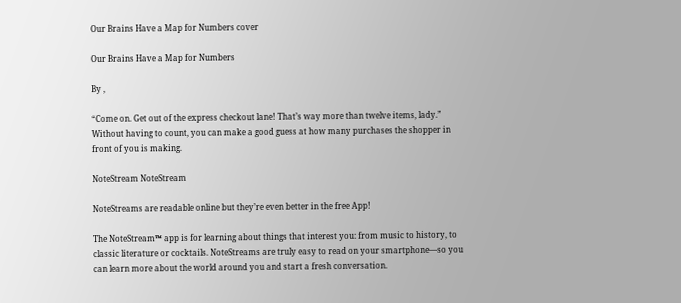Our Brains Have a Map for Numbers cover

Our Brains Have a Map for Numbers

By ,

“Come on. Get out of the express checkout lane! That’s way more than twelve items, lady.” Without having to count, you can make a good guess at how many purchases the shopper in front of you is making.

NoteStream NoteStream

NoteStreams are readable online but they’re even better in the free App!

The NoteStream™ app is for learning about things that interest you: from music to history, to classic literature or cocktails. NoteStreams are truly easy to read on your smartphone—so you can learn more about the world around you and start a fresh conversation.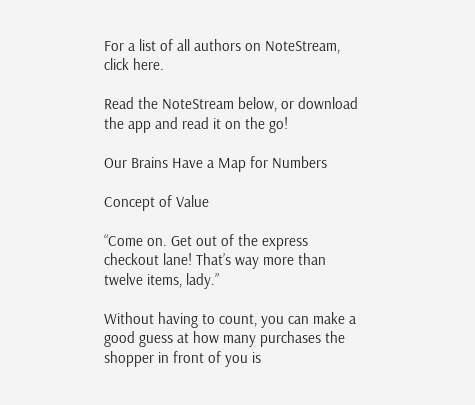For a list of all authors on NoteStream, click here.

Read the NoteStream below, or download the app and read it on the go!

Our Brains Have a Map for Numbers

Concept of Value

“Come on. Get out of the express checkout lane! That’s way more than twelve items, lady.”

Without having to count, you can make a good guess at how many purchases the shopper in front of you is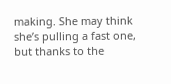making. She may think she’s pulling a fast one, but thanks to the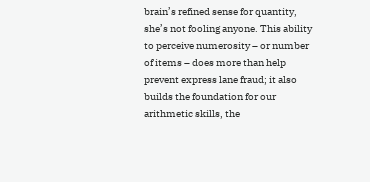brain’s refined sense for quantity, she’s not fooling anyone. This ability to perceive numerosity – or number of items – does more than help prevent express lane fraud; it also builds the foundation for our arithmetic skills, the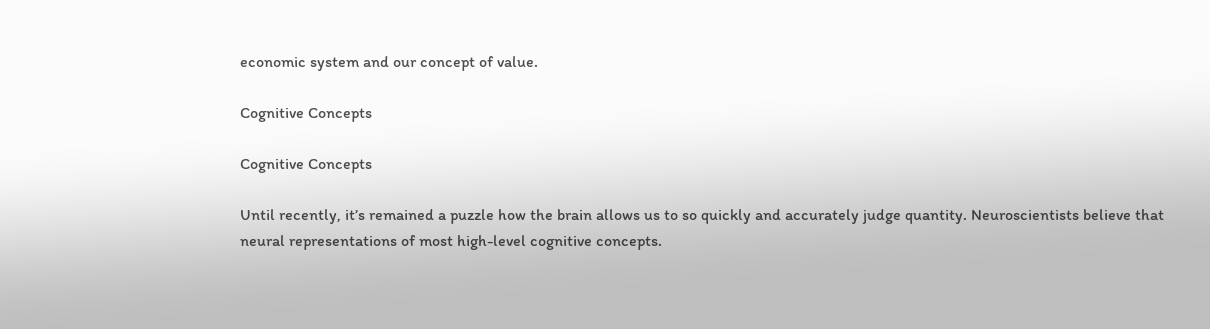economic system and our concept of value.

Cognitive Concepts

Cognitive Concepts

Until recently, it’s remained a puzzle how the brain allows us to so quickly and accurately judge quantity. Neuroscientists believe that neural representations of most high-level cognitive concepts.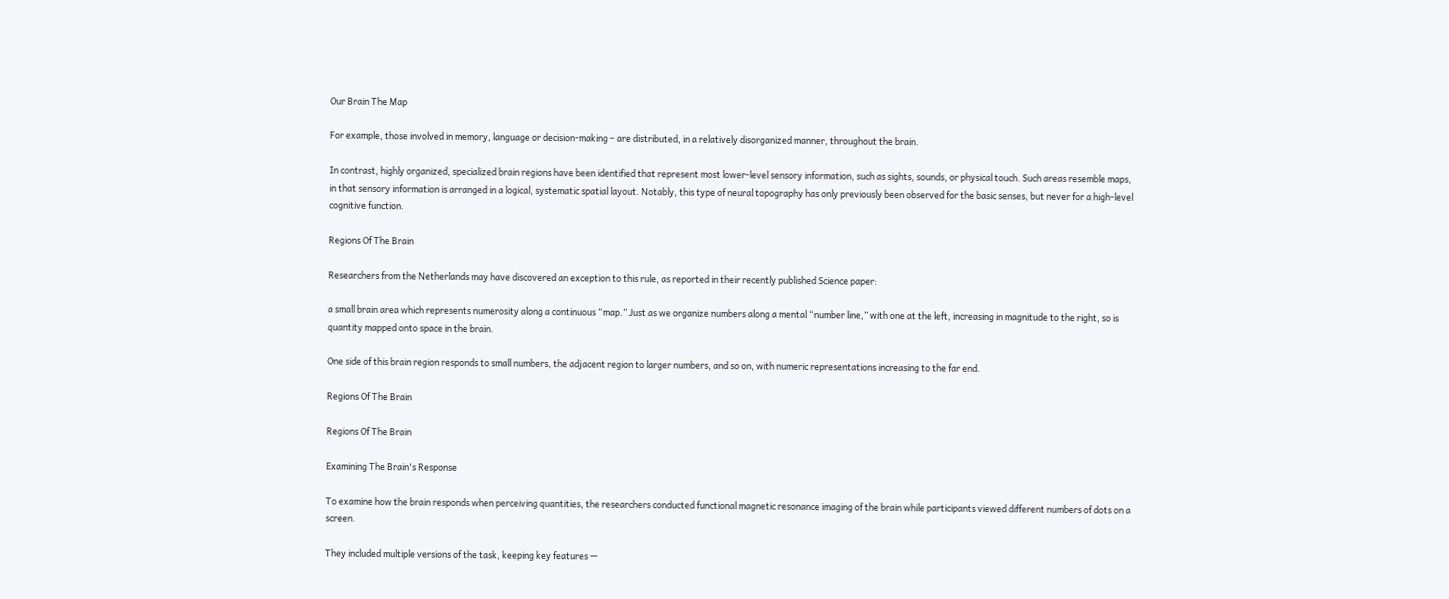Our Brain The Map

For example, those involved in memory, language or decision-making – are distributed, in a relatively disorganized manner, throughout the brain.

In contrast, highly organized, specialized brain regions have been identified that represent most lower-level sensory information, such as sights, sounds, or physical touch. Such areas resemble maps, in that sensory information is arranged in a logical, systematic spatial layout. Notably, this type of neural topography has only previously been observed for the basic senses, but never for a high-level cognitive function.

Regions Of The Brain

Researchers from the Netherlands may have discovered an exception to this rule, as reported in their recently published Science paper:

a small brain area which represents numerosity along a continuous “map.” Just as we organize numbers along a mental “number line,” with one at the left, increasing in magnitude to the right, so is quantity mapped onto space in the brain.

One side of this brain region responds to small numbers, the adjacent region to larger numbers, and so on, with numeric representations increasing to the far end.

Regions Of The Brain

Regions Of The Brain

Examining The Brain's Response

To examine how the brain responds when perceiving quantities, the researchers conducted functional magnetic resonance imaging of the brain while participants viewed different numbers of dots on a screen.

They included multiple versions of the task, keeping key features —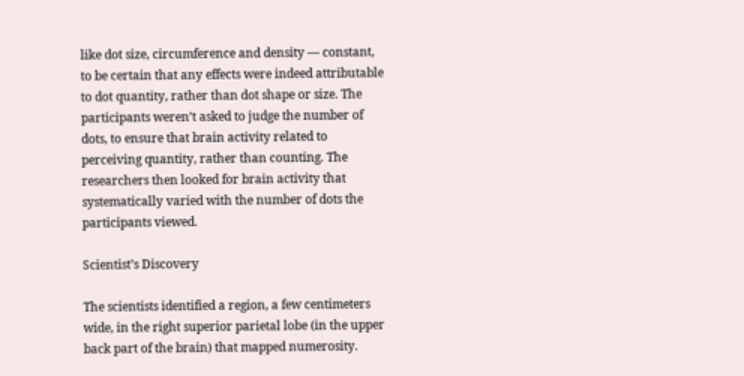like dot size, circumference and density — constant, to be certain that any effects were indeed attributable to dot quantity, rather than dot shape or size. The participants weren’t asked to judge the number of dots, to ensure that brain activity related to perceiving quantity, rather than counting. The researchers then looked for brain activity that systematically varied with the number of dots the participants viewed.

Scientist’s Discovery

The scientists identified a region, a few centimeters wide, in the right superior parietal lobe (in the upper back part of the brain) that mapped numerosity.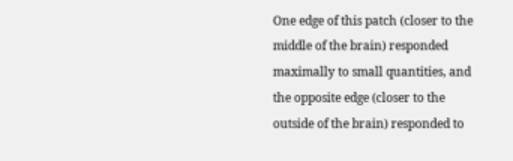One edge of this patch (closer to the middle of the brain) responded maximally to small quantities, and the opposite edge (closer to the outside of the brain) responded to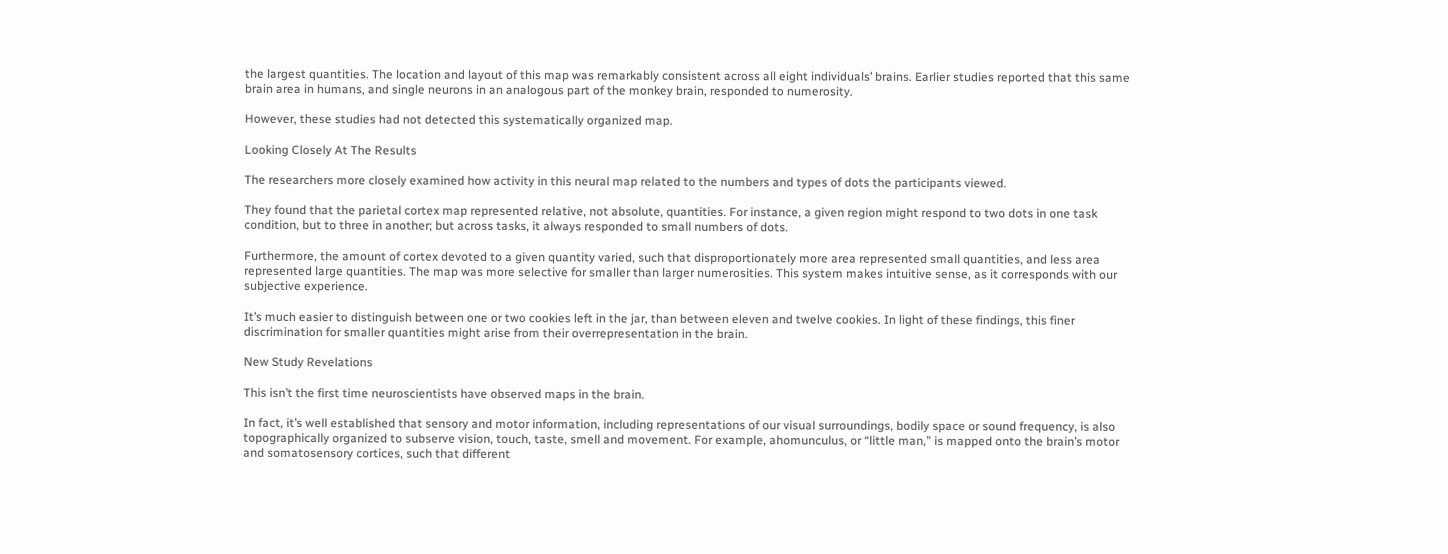the largest quantities. The location and layout of this map was remarkably consistent across all eight individuals’ brains. Earlier studies reported that this same brain area in humans, and single neurons in an analogous part of the monkey brain, responded to numerosity.

However, these studies had not detected this systematically organized map.

Looking Closely At The Results

The researchers more closely examined how activity in this neural map related to the numbers and types of dots the participants viewed.

They found that the parietal cortex map represented relative, not absolute, quantities. For instance, a given region might respond to two dots in one task condition, but to three in another; but across tasks, it always responded to small numbers of dots.

Furthermore, the amount of cortex devoted to a given quantity varied, such that disproportionately more area represented small quantities, and less area represented large quantities. The map was more selective for smaller than larger numerosities. This system makes intuitive sense, as it corresponds with our subjective experience.

It’s much easier to distinguish between one or two cookies left in the jar, than between eleven and twelve cookies. In light of these findings, this finer discrimination for smaller quantities might arise from their overrepresentation in the brain.

New Study Revelations

This isn’t the first time neuroscientists have observed maps in the brain.

In fact, it’s well established that sensory and motor information, including representations of our visual surroundings, bodily space or sound frequency, is also topographically organized to subserve vision, touch, taste, smell and movement. For example, ahomunculus, or “little man,” is mapped onto the brain’s motor and somatosensory cortices, such that different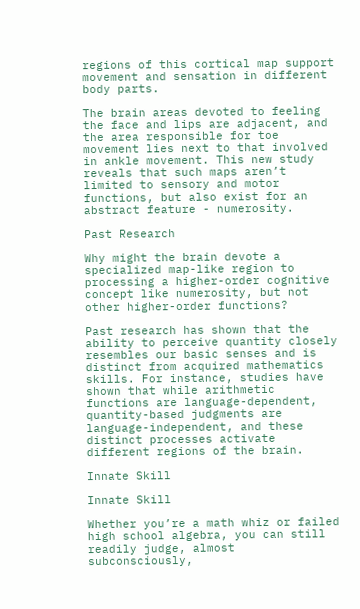regions of this cortical map support movement and sensation in different body parts.

The brain areas devoted to feeling the face and lips are adjacent, and the area responsible for toe movement lies next to that involved in ankle movement. This new study reveals that such maps aren’t limited to sensory and motor functions, but also exist for an abstract feature - numerosity.

Past Research

Why might the brain devote a specialized map-like region to processing a higher-order cognitive concept like numerosity, but not other higher-order functions?

Past research has shown that the ability to perceive quantity closely resembles our basic senses and is distinct from acquired mathematics skills. For instance, studies have shown that while arithmetic functions are language-dependent, quantity-based judgments are language-independent, and these distinct processes activate different regions of the brain.

Innate Skill

Innate Skill

Whether you’re a math whiz or failed high school algebra, you can still readily judge, almost subconsciously,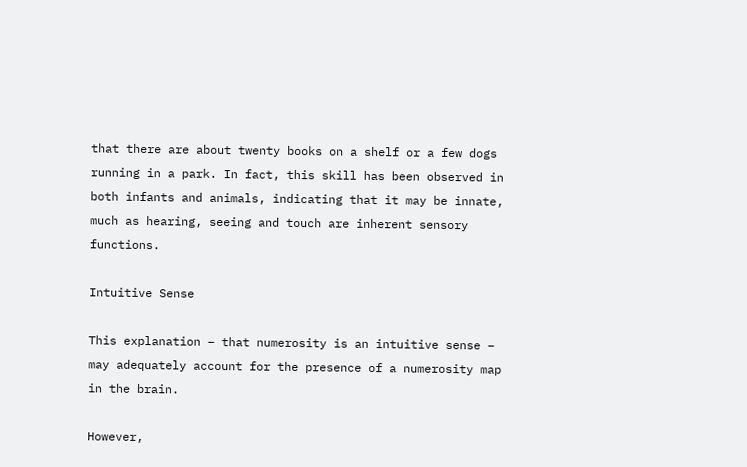that there are about twenty books on a shelf or a few dogs running in a park. In fact, this skill has been observed in both infants and animals, indicating that it may be innate, much as hearing, seeing and touch are inherent sensory functions.

Intuitive Sense

This explanation – that numerosity is an intuitive sense – may adequately account for the presence of a numerosity map in the brain.

However,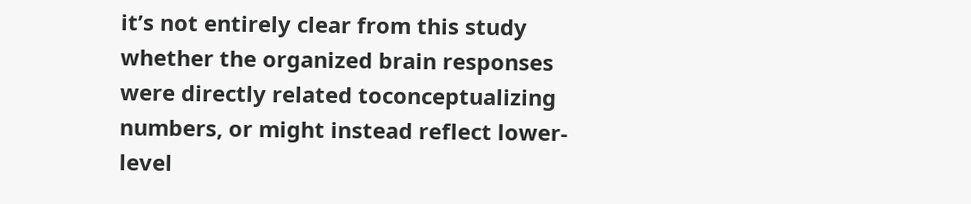it’s not entirely clear from this study whether the organized brain responses were directly related toconceptualizing numbers, or might instead reflect lower-level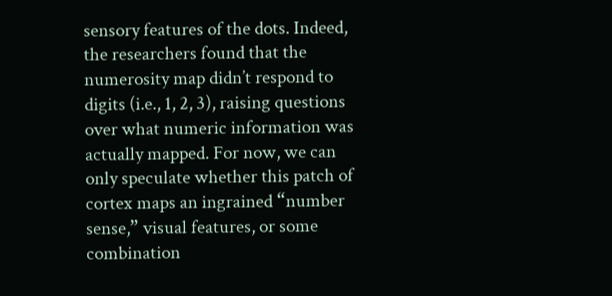sensory features of the dots. Indeed, the researchers found that the numerosity map didn’t respond to digits (i.e., 1, 2, 3), raising questions over what numeric information was actually mapped. For now, we can only speculate whether this patch of cortex maps an ingrained “number sense,” visual features, or some combination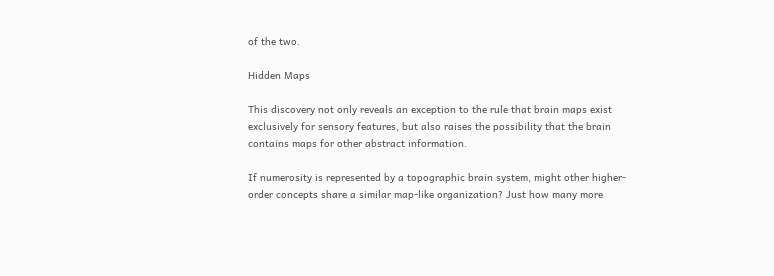of the two.

Hidden Maps

This discovery not only reveals an exception to the rule that brain maps exist exclusively for sensory features, but also raises the possibility that the brain contains maps for other abstract information.

If numerosity is represented by a topographic brain system, might other higher-order concepts share a similar map-like organization? Just how many more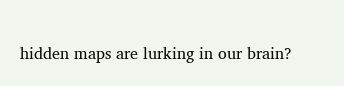hidden maps are lurking in our brain?